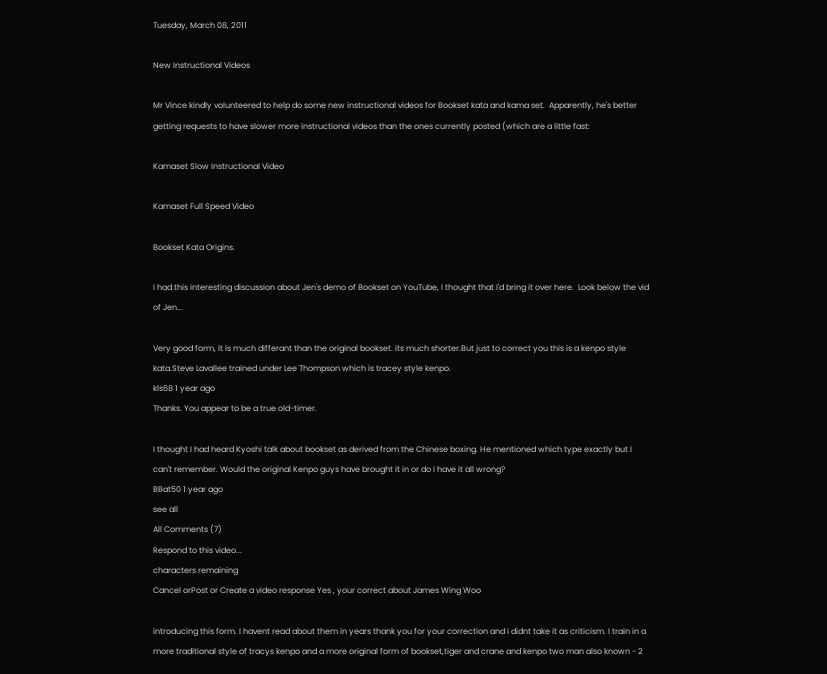Tuesday, March 08, 2011

New Instructional Videos

Mr Vince kindly volunteered to help do some new instructional videos for Bookset kata and kama set.  Apparently, he's better getting requests to have slower more instructional videos than the ones currently posted (which are a little fast:

Kamaset Slow Instructional Video

Kamaset Full Speed Video

Bookset Kata Origins.

I had this interesting discussion about Jen's demo of Bookset on YouTube, I thought that I'd bring it over here.  Look below the vid of Jen...

Very good form, it is much differant than the original bookset. its much shorter.But just to correct you this is a kenpo style kata.Steve Lavallee trained under Lee Thompson which is tracey style kenpo.
kls68 1 year ago
Thanks. You appear to be a true old-timer.

I thought I had heard Kyoshi talk about bookset as derived from the Chinese boxing. He mentioned which type exactly but I can't remember. Would the original Kenpo guys have brought it in or do I have it all wrong?
BBat50 1 year ago
see all
All Comments (7)
Respond to this video...
characters remaining
Cancel orPost or Create a video response Yes , your correct about James Wing Woo

introducing this form. I havent read about them in years thank you for your correction and i didnt take it as criticism. I train in a more traditional style of tracys kenpo and a more original form of bookset,tiger and crane and kenpo two man also known - 2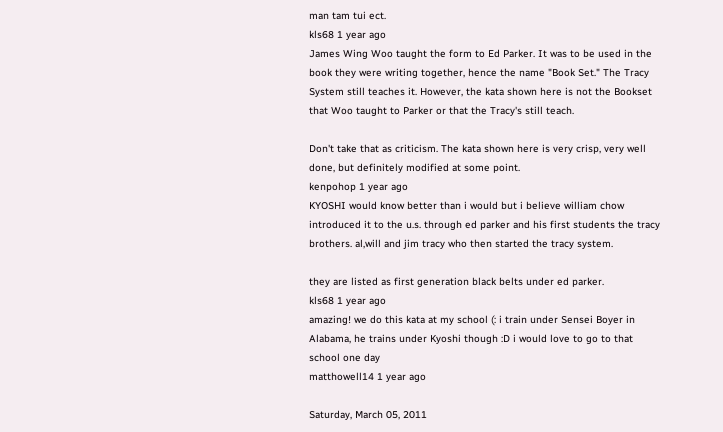man tam tui ect.
kls68 1 year ago
James Wing Woo taught the form to Ed Parker. It was to be used in the book they were writing together, hence the name "Book Set." The Tracy System still teaches it. However, the kata shown here is not the Bookset that Woo taught to Parker or that the Tracy's still teach.

Don't take that as criticism. The kata shown here is very crisp, very well done, but definitely modified at some point.
kenpohop 1 year ago
KYOSHI would know better than i would but i believe william chow introduced it to the u.s. through ed parker and his first students the tracy brothers. al,will and jim tracy who then started the tracy system.

they are listed as first generation black belts under ed parker.
kls68 1 year ago
amazing! we do this kata at my school (: i train under Sensei Boyer in Alabama, he trains under Kyoshi though :D i would love to go to that school one day
matthowell14 1 year ago

Saturday, March 05, 2011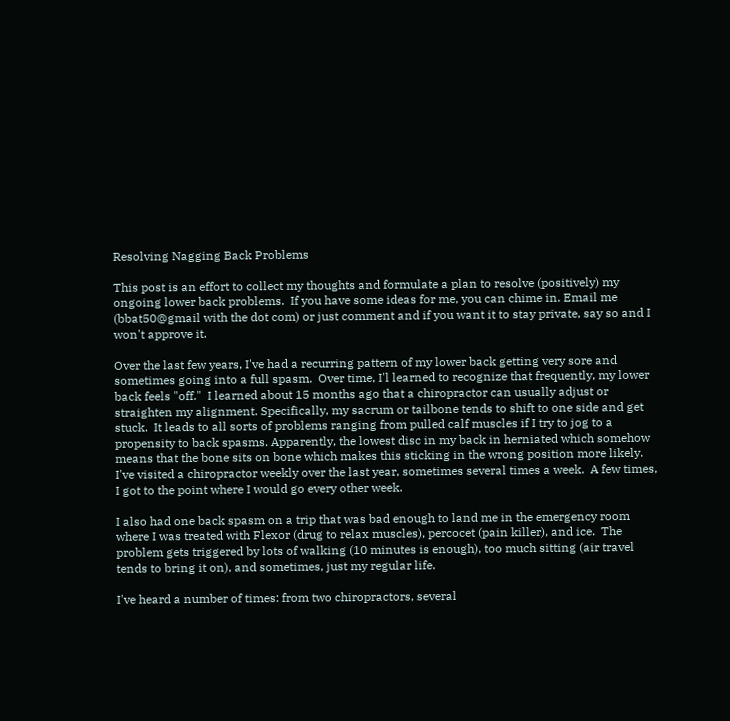Resolving Nagging Back Problems

This post is an effort to collect my thoughts and formulate a plan to resolve (positively) my ongoing lower back problems.  If you have some ideas for me, you can chime in. Email me (bbat50@gmail with the dot com) or just comment and if you want it to stay private, say so and I won't approve it.

Over the last few years, I've had a recurring pattern of my lower back getting very sore and sometimes going into a full spasm.  Over time, I'l learned to recognize that frequently, my lower back feels "off."  I learned about 15 months ago that a chiropractor can usually adjust or straighten my alignment. Specifically, my sacrum or tailbone tends to shift to one side and get stuck.  It leads to all sorts of problems ranging from pulled calf muscles if I try to jog to a propensity to back spasms. Apparently, the lowest disc in my back in herniated which somehow means that the bone sits on bone which makes this sticking in the wrong position more likely.  I've visited a chiropractor weekly over the last year, sometimes several times a week.  A few times, I got to the point where I would go every other week.

I also had one back spasm on a trip that was bad enough to land me in the emergency room where I was treated with Flexor (drug to relax muscles), percocet (pain killer), and ice.  The problem gets triggered by lots of walking (10 minutes is enough), too much sitting (air travel tends to bring it on), and sometimes, just my regular life.

I've heard a number of times: from two chiropractors, several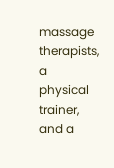massage therapists, a physical trainer, and a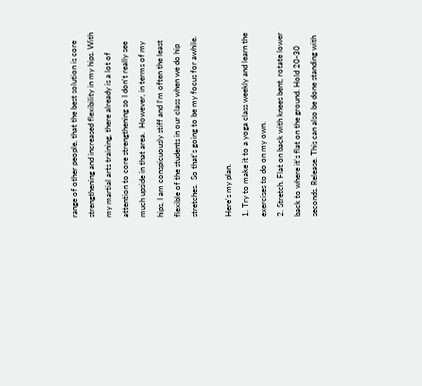range of other people, that the best solution is core strengthening and increased flexibility in my hips. With my martial arts training, there already is a lot of attention to core strengthening so I don't really see much upside in that area.  However, in terms of my hips, I am conspicuously stiff and I'm often the least flexible of the students in our class when we do hip stretches.  So that's going to be my focus for awhile.

Here's my plan.
1. Try to make it to a yoga class weekly and learn the exercises to do on my own.
2. Stretch. Flat on back with knees bent, rotate lower back to where it's flat on the ground. Hold 20-30 seconds. Release. This can also be done standing with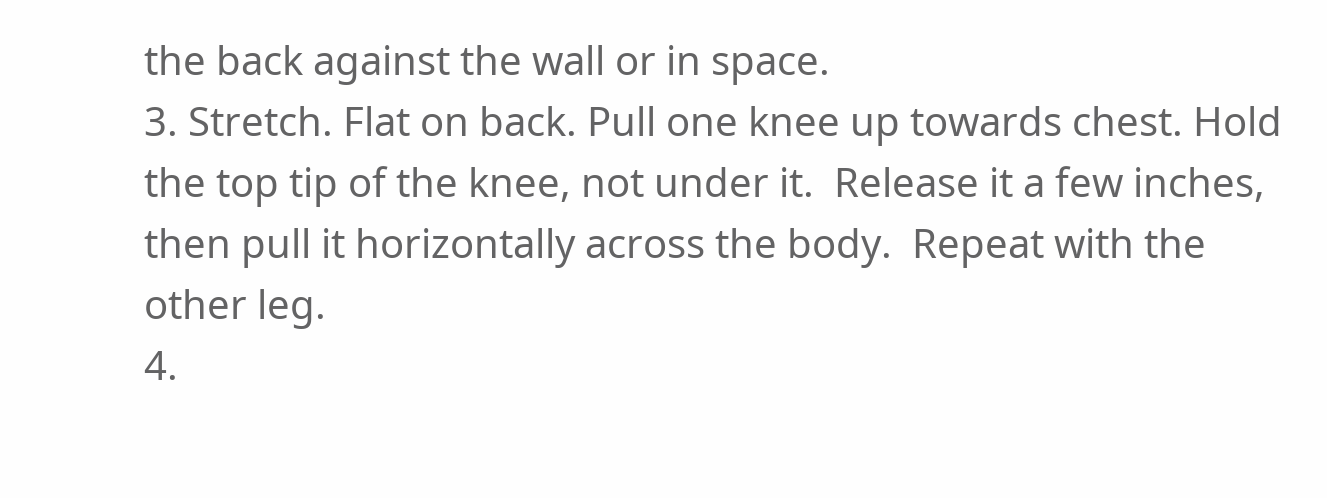the back against the wall or in space.
3. Stretch. Flat on back. Pull one knee up towards chest. Hold the top tip of the knee, not under it.  Release it a few inches, then pull it horizontally across the body.  Repeat with the other leg.
4.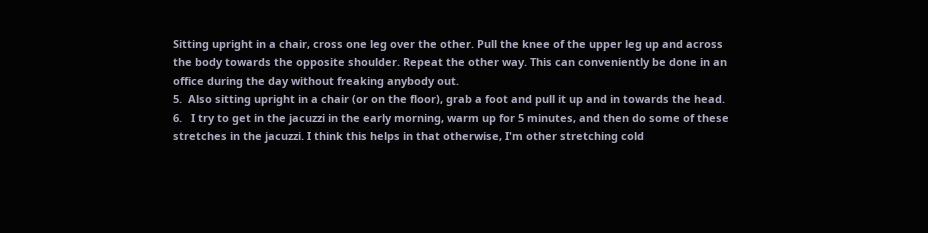Sitting upright in a chair, cross one leg over the other. Pull the knee of the upper leg up and across the body towards the opposite shoulder. Repeat the other way. This can conveniently be done in an office during the day without freaking anybody out.
5.  Also sitting upright in a chair (or on the floor), grab a foot and pull it up and in towards the head.
6.   I try to get in the jacuzzi in the early morning, warm up for 5 minutes, and then do some of these stretches in the jacuzzi. I think this helps in that otherwise, I'm other stretching cold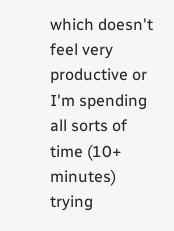which doesn't feel very productive or I'm spending all sorts of time (10+ minutes) trying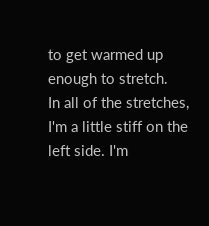to get warmed up enough to stretch.
In all of the stretches, I'm a little stiff on the left side. I'm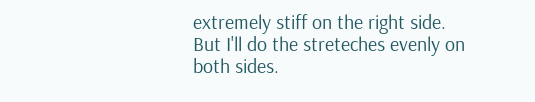extremely stiff on the right side. But I'll do the streteches evenly on both sides.